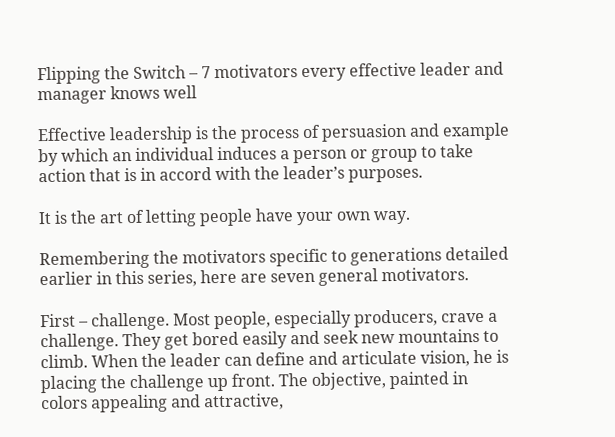Flipping the Switch – 7 motivators every effective leader and manager knows well

Effective leadership is the process of persuasion and example by which an individual induces a person or group to take action that is in accord with the leader’s purposes.

It is the art of letting people have your own way.

Remembering the motivators specific to generations detailed earlier in this series, here are seven general motivators.

First – challenge. Most people, especially producers, crave a challenge. They get bored easily and seek new mountains to climb. When the leader can define and articulate vision, he is placing the challenge up front. The objective, painted in colors appealing and attractive,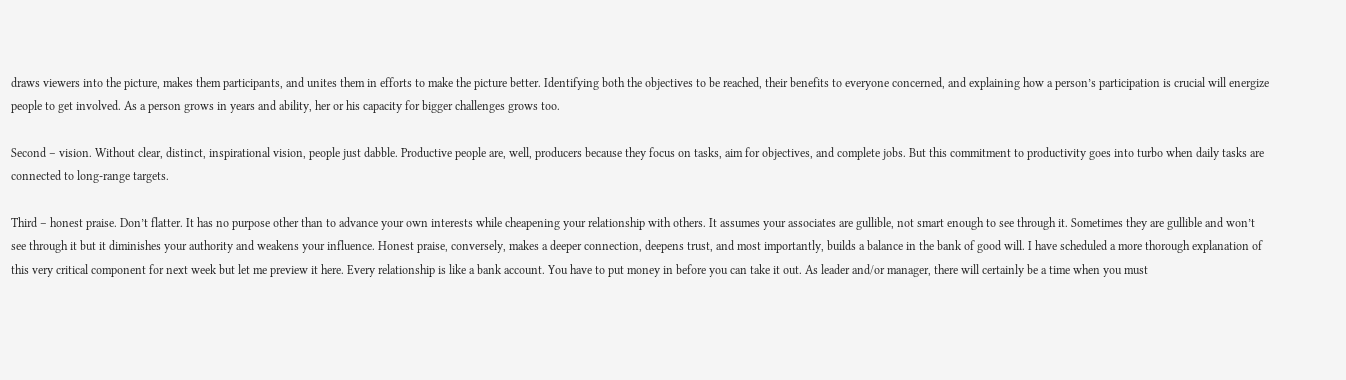draws viewers into the picture, makes them participants, and unites them in efforts to make the picture better. Identifying both the objectives to be reached, their benefits to everyone concerned, and explaining how a person’s participation is crucial will energize people to get involved. As a person grows in years and ability, her or his capacity for bigger challenges grows too.

Second – vision. Without clear, distinct, inspirational vision, people just dabble. Productive people are, well, producers because they focus on tasks, aim for objectives, and complete jobs. But this commitment to productivity goes into turbo when daily tasks are connected to long-range targets.

Third – honest praise. Don’t flatter. It has no purpose other than to advance your own interests while cheapening your relationship with others. It assumes your associates are gullible, not smart enough to see through it. Sometimes they are gullible and won’t see through it but it diminishes your authority and weakens your influence. Honest praise, conversely, makes a deeper connection, deepens trust, and most importantly, builds a balance in the bank of good will. I have scheduled a more thorough explanation of this very critical component for next week but let me preview it here. Every relationship is like a bank account. You have to put money in before you can take it out. As leader and/or manager, there will certainly be a time when you must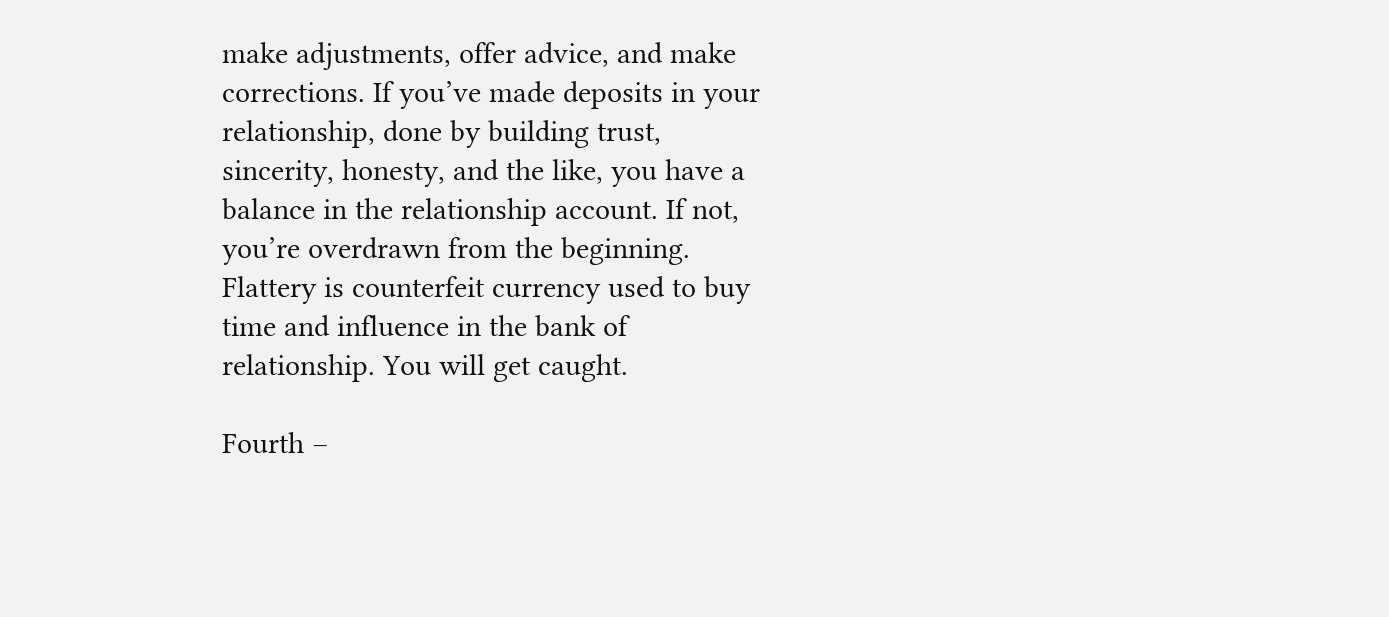make adjustments, offer advice, and make corrections. If you’ve made deposits in your relationship, done by building trust, sincerity, honesty, and the like, you have a balance in the relationship account. If not, you’re overdrawn from the beginning. Flattery is counterfeit currency used to buy time and influence in the bank of relationship. You will get caught.

Fourth –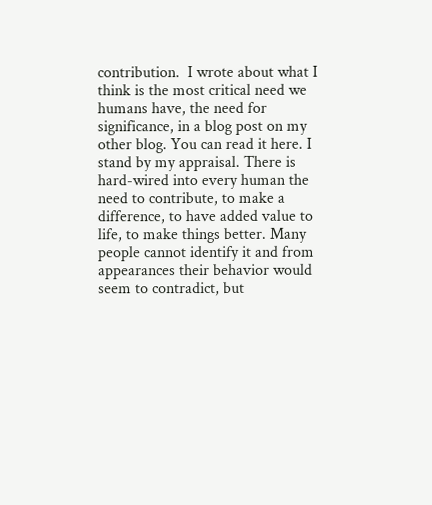contribution.  I wrote about what I think is the most critical need we humans have, the need for significance, in a blog post on my other blog. You can read it here. I stand by my appraisal. There is hard-wired into every human the need to contribute, to make a difference, to have added value to life, to make things better. Many people cannot identify it and from appearances their behavior would seem to contradict, but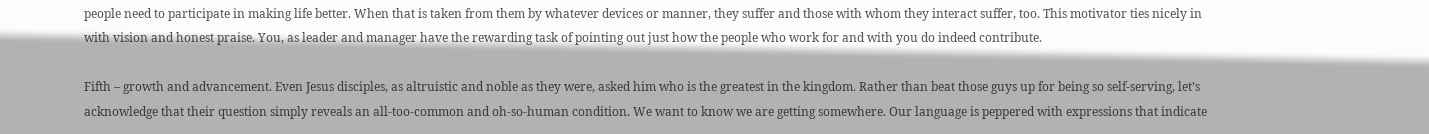people need to participate in making life better. When that is taken from them by whatever devices or manner, they suffer and those with whom they interact suffer, too. This motivator ties nicely in with vision and honest praise. You, as leader and manager have the rewarding task of pointing out just how the people who work for and with you do indeed contribute.

Fifth – growth and advancement. Even Jesus disciples, as altruistic and noble as they were, asked him who is the greatest in the kingdom. Rather than beat those guys up for being so self-serving, let’s acknowledge that their question simply reveals an all-too-common and oh-so-human condition. We want to know we are getting somewhere. Our language is peppered with expressions that indicate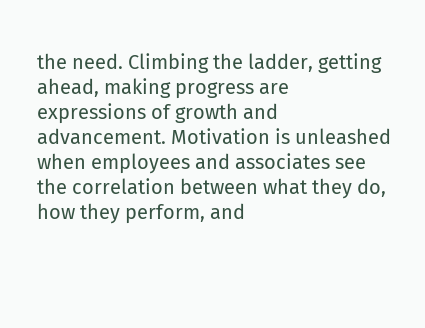the need. Climbing the ladder, getting ahead, making progress are expressions of growth and advancement. Motivation is unleashed when employees and associates see the correlation between what they do, how they perform, and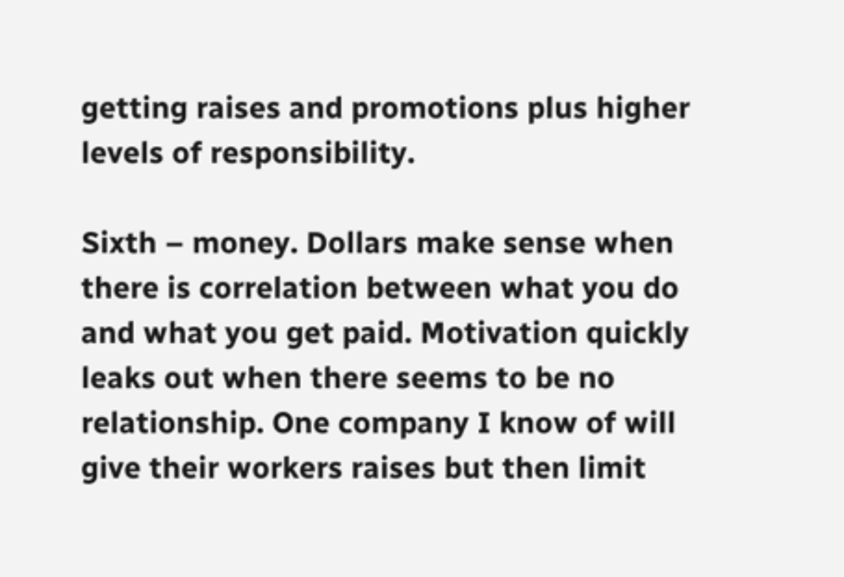getting raises and promotions plus higher levels of responsibility.

Sixth – money. Dollars make sense when there is correlation between what you do and what you get paid. Motivation quickly leaks out when there seems to be no relationship. One company I know of will give their workers raises but then limit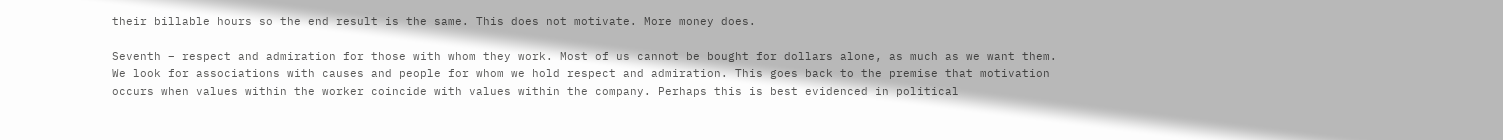their billable hours so the end result is the same. This does not motivate. More money does.

Seventh – respect and admiration for those with whom they work. Most of us cannot be bought for dollars alone, as much as we want them. We look for associations with causes and people for whom we hold respect and admiration. This goes back to the premise that motivation occurs when values within the worker coincide with values within the company. Perhaps this is best evidenced in political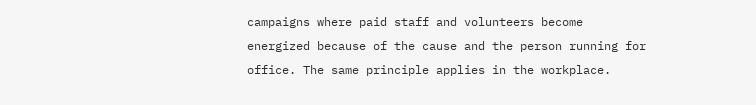campaigns where paid staff and volunteers become energized because of the cause and the person running for office. The same principle applies in the workplace.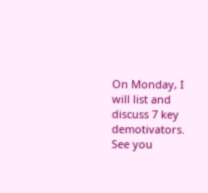On Monday, I will list and discuss 7 key demotivators. See you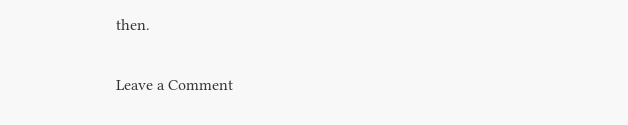then.

Leave a Comment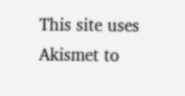This site uses Akismet to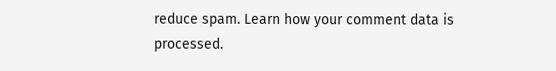reduce spam. Learn how your comment data is processed.